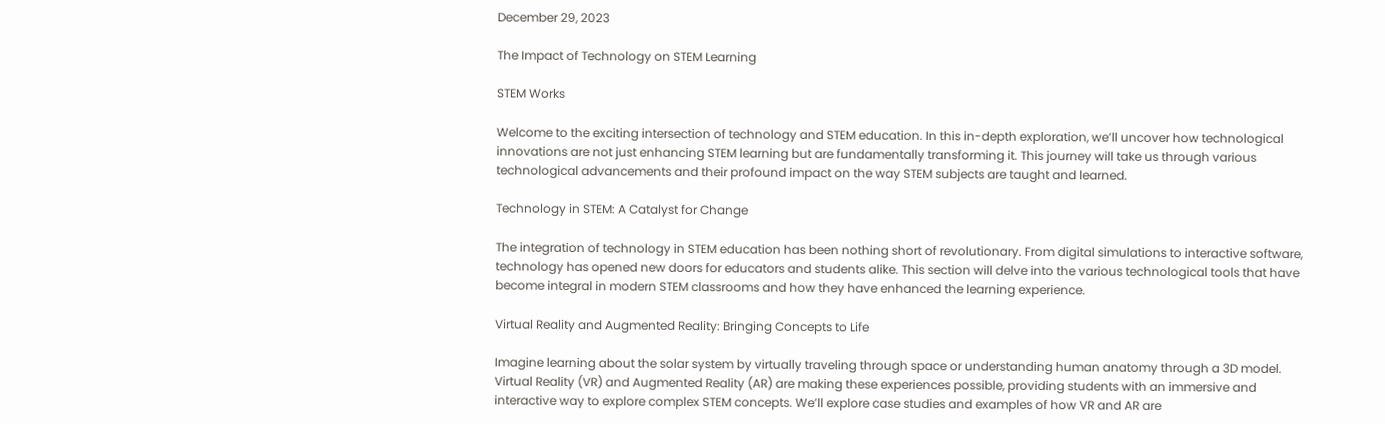December 29, 2023

The Impact of Technology on STEM Learning

STEM Works

Welcome to the exciting intersection of technology and STEM education. In this in-depth exploration, we’ll uncover how technological innovations are not just enhancing STEM learning but are fundamentally transforming it. This journey will take us through various technological advancements and their profound impact on the way STEM subjects are taught and learned.

Technology in STEM: A Catalyst for Change

The integration of technology in STEM education has been nothing short of revolutionary. From digital simulations to interactive software, technology has opened new doors for educators and students alike. This section will delve into the various technological tools that have become integral in modern STEM classrooms and how they have enhanced the learning experience.

Virtual Reality and Augmented Reality: Bringing Concepts to Life

Imagine learning about the solar system by virtually traveling through space or understanding human anatomy through a 3D model. Virtual Reality (VR) and Augmented Reality (AR) are making these experiences possible, providing students with an immersive and interactive way to explore complex STEM concepts. We’ll explore case studies and examples of how VR and AR are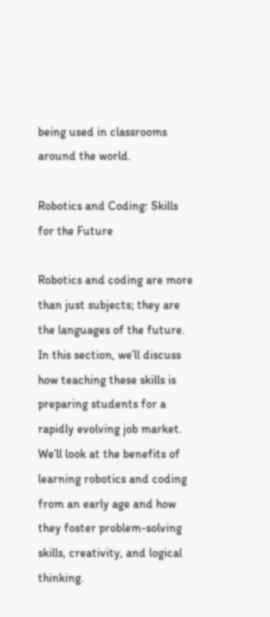being used in classrooms around the world.

Robotics and Coding: Skills for the Future

Robotics and coding are more than just subjects; they are the languages of the future. In this section, we’ll discuss how teaching these skills is preparing students for a rapidly evolving job market. We’ll look at the benefits of learning robotics and coding from an early age and how they foster problem-solving skills, creativity, and logical thinking.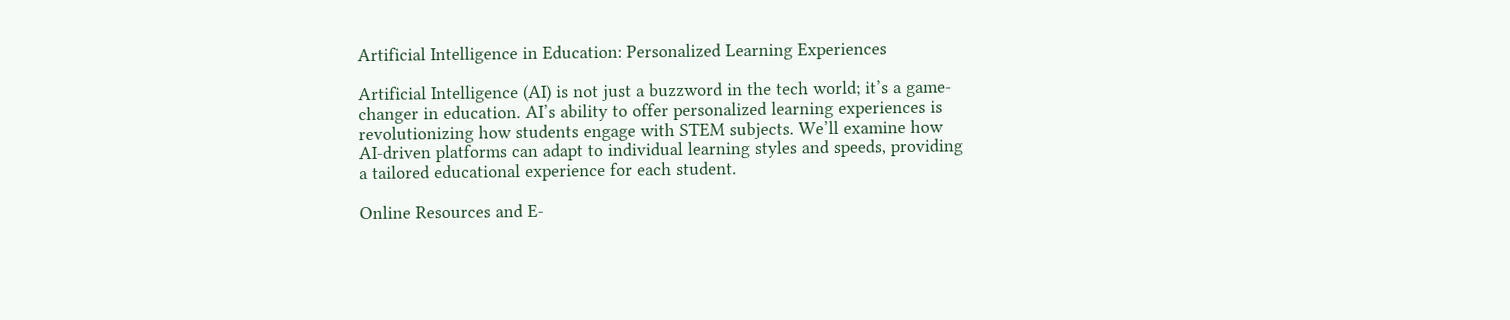Artificial Intelligence in Education: Personalized Learning Experiences

Artificial Intelligence (AI) is not just a buzzword in the tech world; it’s a game-changer in education. AI’s ability to offer personalized learning experiences is revolutionizing how students engage with STEM subjects. We’ll examine how AI-driven platforms can adapt to individual learning styles and speeds, providing a tailored educational experience for each student.

Online Resources and E-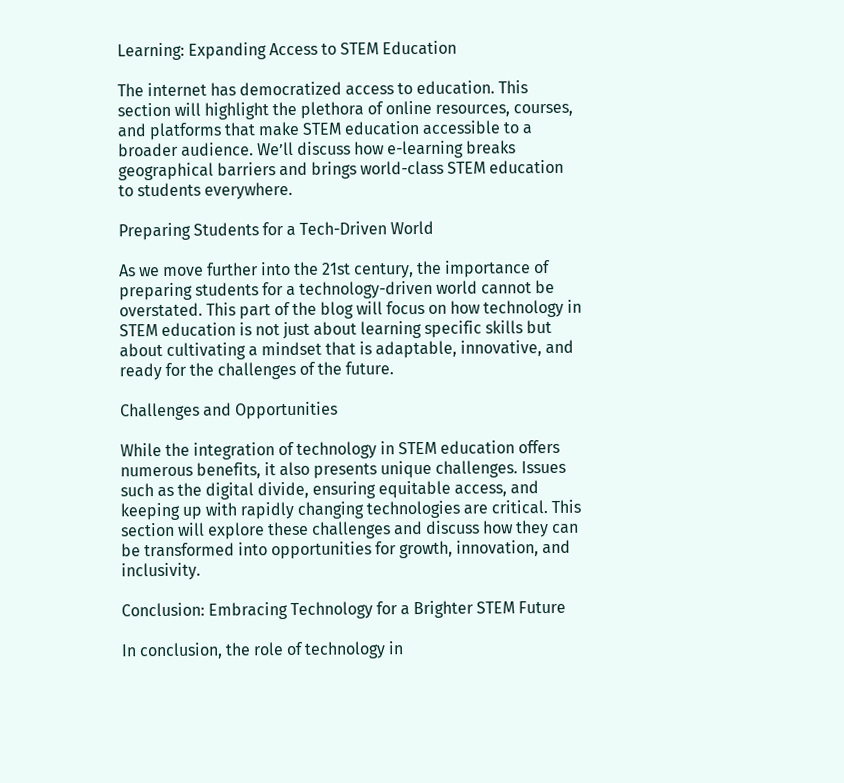Learning: Expanding Access to STEM Education

The internet has democratized access to education. This section will highlight the plethora of online resources, courses, and platforms that make STEM education accessible to a broader audience. We’ll discuss how e-learning breaks geographical barriers and brings world-class STEM education to students everywhere.

Preparing Students for a Tech-Driven World

As we move further into the 21st century, the importance of preparing students for a technology-driven world cannot be overstated. This part of the blog will focus on how technology in STEM education is not just about learning specific skills but about cultivating a mindset that is adaptable, innovative, and ready for the challenges of the future.

Challenges and Opportunities

While the integration of technology in STEM education offers numerous benefits, it also presents unique challenges. Issues such as the digital divide, ensuring equitable access, and keeping up with rapidly changing technologies are critical. This section will explore these challenges and discuss how they can be transformed into opportunities for growth, innovation, and inclusivity.

Conclusion: Embracing Technology for a Brighter STEM Future

In conclusion, the role of technology in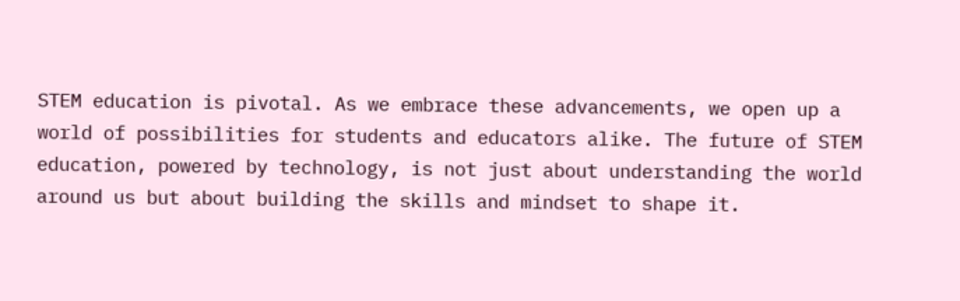STEM education is pivotal. As we embrace these advancements, we open up a world of possibilities for students and educators alike. The future of STEM education, powered by technology, is not just about understanding the world around us but about building the skills and mindset to shape it.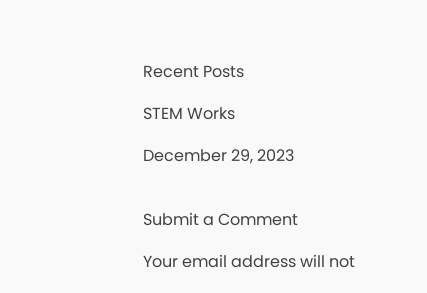Recent Posts

STEM Works

December 29, 2023


Submit a Comment

Your email address will not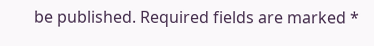be published. Required fields are marked *